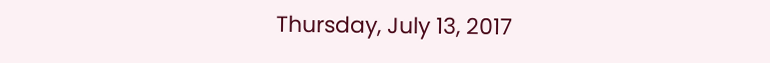Thursday, July 13, 2017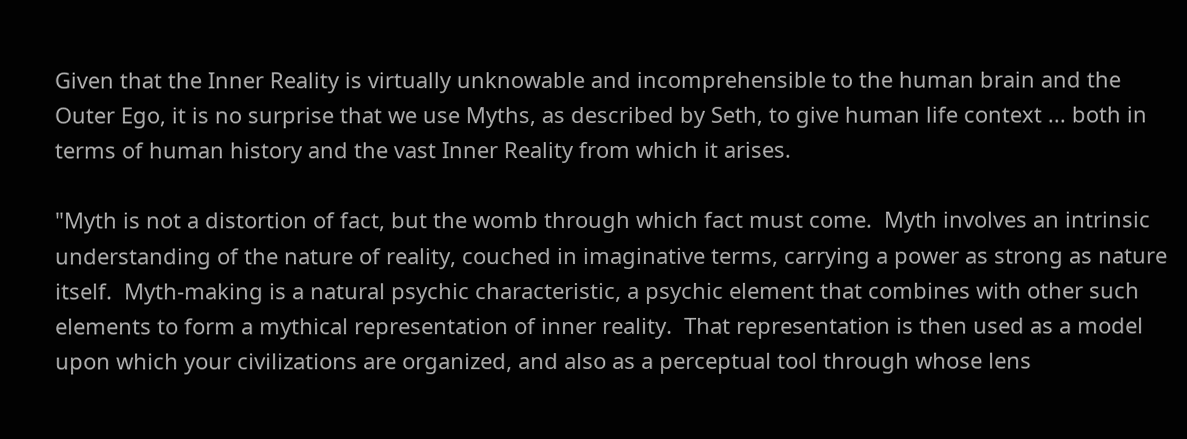Given that the Inner Reality is virtually unknowable and incomprehensible to the human brain and the Outer Ego, it is no surprise that we use Myths, as described by Seth, to give human life context ... both in terms of human history and the vast Inner Reality from which it arises.

"Myth is not a distortion of fact, but the womb through which fact must come.  Myth involves an intrinsic understanding of the nature of reality, couched in imaginative terms, carrying a power as strong as nature itself.  Myth-making is a natural psychic characteristic, a psychic element that combines with other such elements to form a mythical representation of inner reality.  That representation is then used as a model upon which your civilizations are organized, and also as a perceptual tool through whose lens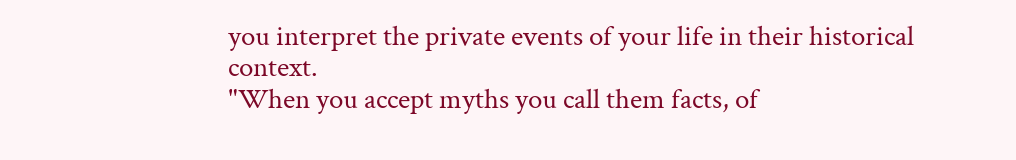you interpret the private events of your life in their historical context.
"When you accept myths you call them facts, of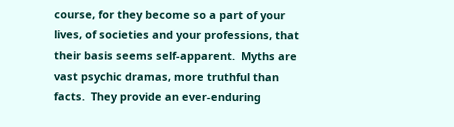course, for they become so a part of your lives, of societies and your professions, that their basis seems self-apparent.  Myths are vast psychic dramas, more truthful than facts.  They provide an ever-enduring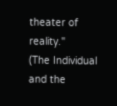theater of reality."
(The Individual and the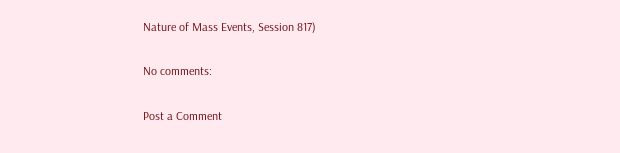Nature of Mass Events, Session 817)

No comments:

Post a Comment